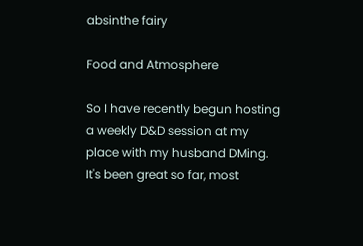absinthe fairy

Food and Atmosphere

So I have recently begun hosting a weekly D&D session at my place with my husband DMing. It's been great so far, most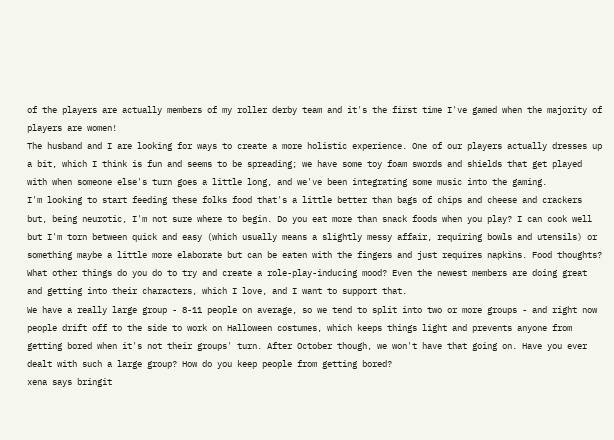of the players are actually members of my roller derby team and it's the first time I've gamed when the majority of players are women!
The husband and I are looking for ways to create a more holistic experience. One of our players actually dresses up a bit, which I think is fun and seems to be spreading; we have some toy foam swords and shields that get played with when someone else's turn goes a little long, and we've been integrating some music into the gaming.
I'm looking to start feeding these folks food that's a little better than bags of chips and cheese and crackers but, being neurotic, I'm not sure where to begin. Do you eat more than snack foods when you play? I can cook well but I'm torn between quick and easy (which usually means a slightly messy affair, requiring bowls and utensils) or something maybe a little more elaborate but can be eaten with the fingers and just requires napkins. Food thoughts?
What other things do you do to try and create a role-play-inducing mood? Even the newest members are doing great and getting into their characters, which I love, and I want to support that.
We have a really large group - 8-11 people on average, so we tend to split into two or more groups - and right now people drift off to the side to work on Halloween costumes, which keeps things light and prevents anyone from getting bored when it's not their groups' turn. After October though, we won't have that going on. Have you ever dealt with such a large group? How do you keep people from getting bored?
xena says bringit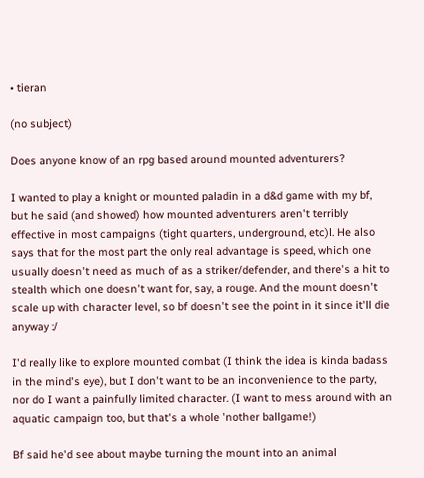• tieran

(no subject)

Does anyone know of an rpg based around mounted adventurers?

I wanted to play a knight or mounted paladin in a d&d game with my bf, but he said (and showed) how mounted adventurers aren't terribly effective in most campaigns (tight quarters, underground, etc)l. He also says that for the most part the only real advantage is speed, which one usually doesn't need as much of as a striker/defender, and there's a hit to stealth which one doesn't want for, say, a rouge. And the mount doesn't scale up with character level, so bf doesn't see the point in it since it'll die anyway :/

I'd really like to explore mounted combat (I think the idea is kinda badass in the mind's eye), but I don't want to be an inconvenience to the party, nor do I want a painfully limited character. (I want to mess around with an aquatic campaign too, but that's a whole 'nother ballgame!)

Bf said he'd see about maybe turning the mount into an animal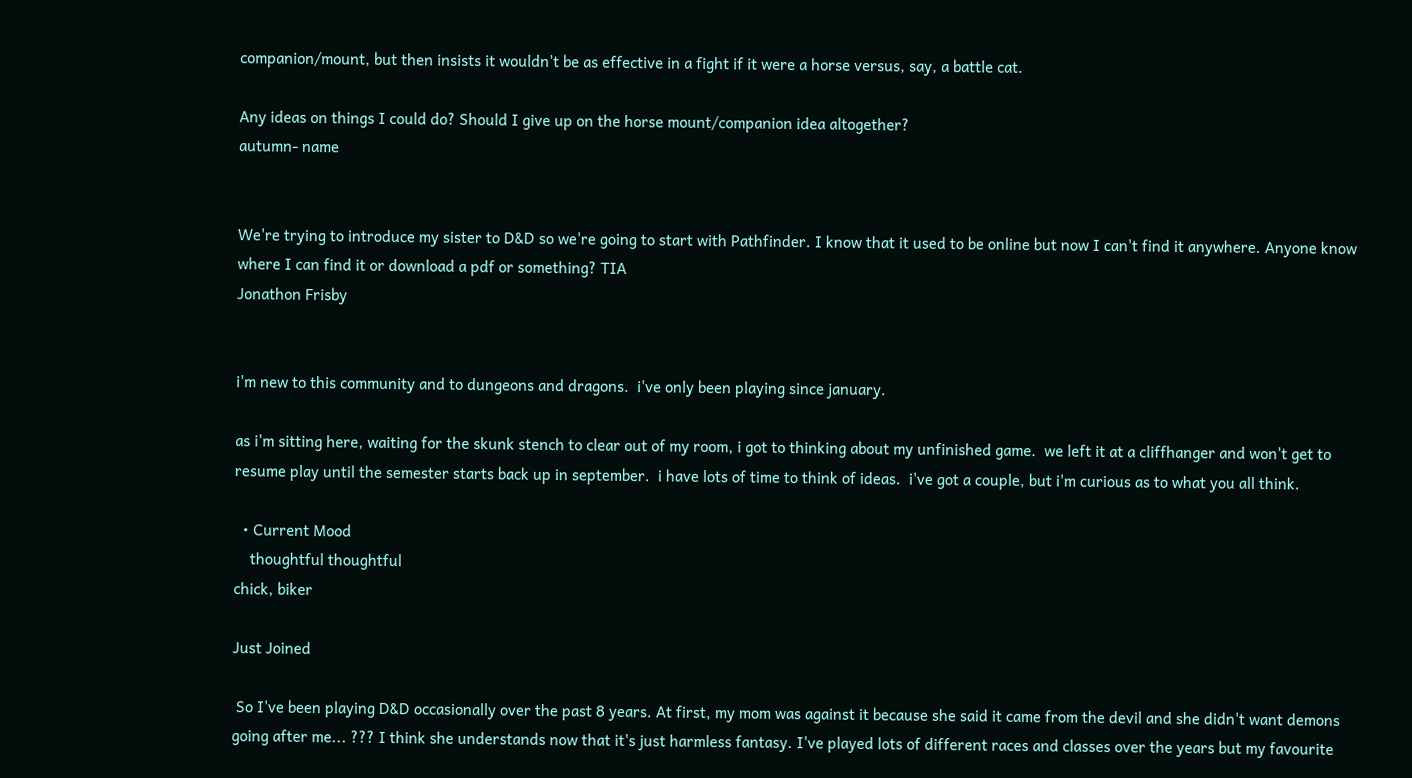companion/mount, but then insists it wouldn't be as effective in a fight if it were a horse versus, say, a battle cat.

Any ideas on things I could do? Should I give up on the horse mount/companion idea altogether?
autumn- name


We're trying to introduce my sister to D&D so we're going to start with Pathfinder. I know that it used to be online but now I can't find it anywhere. Anyone know where I can find it or download a pdf or something? TIA
Jonathon Frisby


i'm new to this community and to dungeons and dragons.  i've only been playing since january.

as i'm sitting here, waiting for the skunk stench to clear out of my room, i got to thinking about my unfinished game.  we left it at a cliffhanger and won't get to resume play until the semester starts back up in september.  i have lots of time to think of ideas.  i've got a couple, but i'm curious as to what you all think.

  • Current Mood
    thoughtful thoughtful
chick, biker

Just Joined

 So I've been playing D&D occasionally over the past 8 years. At first, my mom was against it because she said it came from the devil and she didn't want demons going after me... ??? I think she understands now that it's just harmless fantasy. I've played lots of different races and classes over the years but my favourite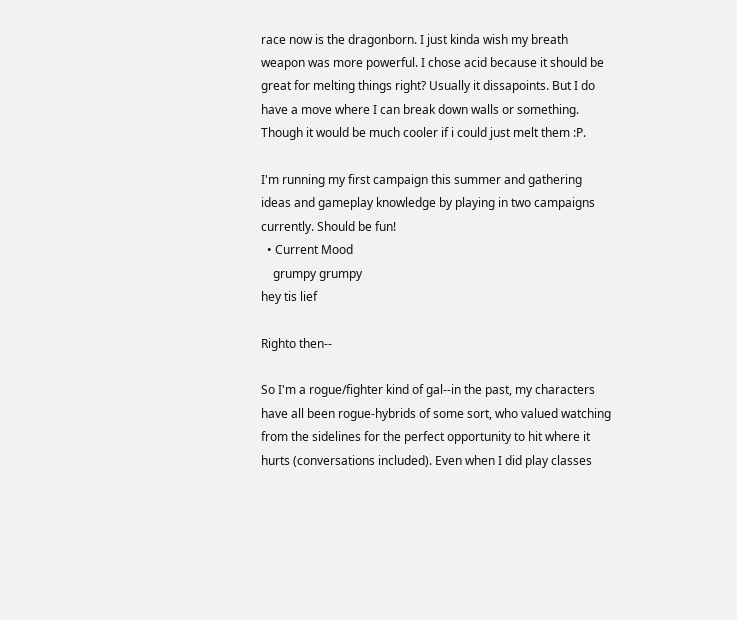race now is the dragonborn. I just kinda wish my breath weapon was more powerful. I chose acid because it should be great for melting things right? Usually it dissapoints. But I do have a move where I can break down walls or something. Though it would be much cooler if i could just melt them :P.

I'm running my first campaign this summer and gathering ideas and gameplay knowledge by playing in two campaigns currently. Should be fun!
  • Current Mood
    grumpy grumpy
hey tis lief

Righto then--

So I'm a rogue/fighter kind of gal--in the past, my characters have all been rogue-hybrids of some sort, who valued watching from the sidelines for the perfect opportunity to hit where it hurts (conversations included). Even when I did play classes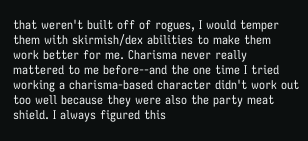that weren't built off of rogues, I would temper them with skirmish/dex abilities to make them work better for me. Charisma never really mattered to me before--and the one time I tried working a charisma-based character didn't work out too well because they were also the party meat shield. I always figured this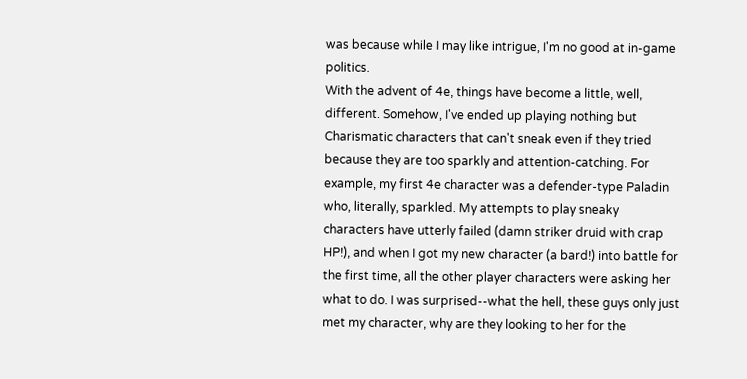was because while I may like intrigue, I'm no good at in-game politics.
With the advent of 4e, things have become a little, well, different. Somehow, I've ended up playing nothing but Charismatic characters that can't sneak even if they tried because they are too sparkly and attention-catching. For example, my first 4e character was a defender-type Paladin who, literally, sparkled. My attempts to play sneaky characters have utterly failed (damn striker druid with crap HP!), and when I got my new character (a bard!) into battle for the first time, all the other player characters were asking her what to do. I was surprised--what the hell, these guys only just met my character, why are they looking to her for the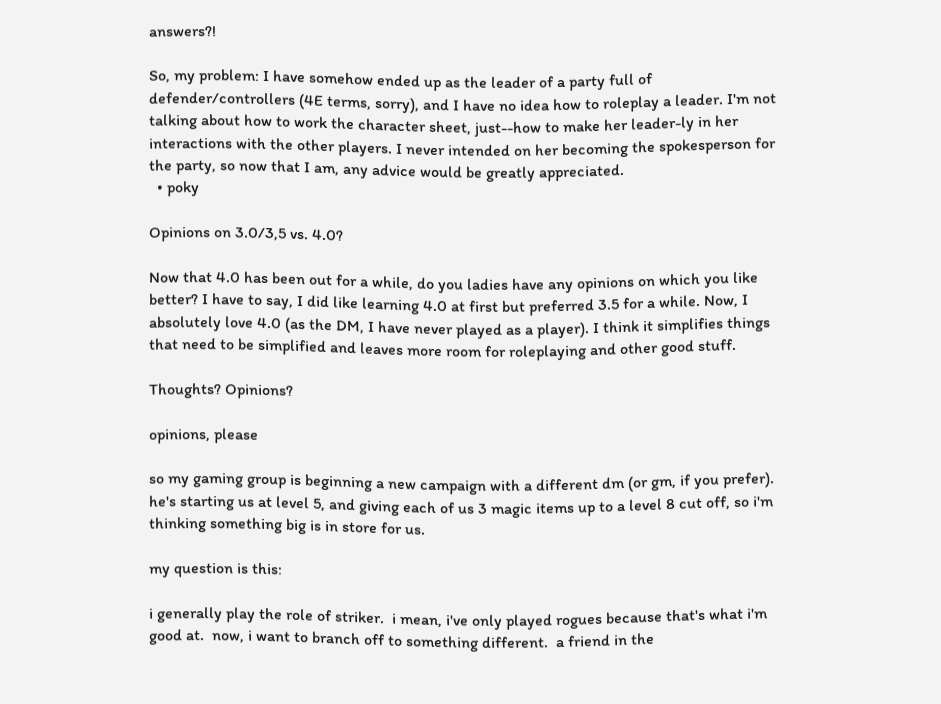answers?!

So, my problem: I have somehow ended up as the leader of a party full of defender/controllers (4E terms, sorry), and I have no idea how to roleplay a leader. I'm not talking about how to work the character sheet, just--how to make her leader-ly in her interactions with the other players. I never intended on her becoming the spokesperson for the party, so now that I am, any advice would be greatly appreciated.
  • poky

Opinions on 3.0/3,5 vs. 4.0?

Now that 4.0 has been out for a while, do you ladies have any opinions on which you like better? I have to say, I did like learning 4.0 at first but preferred 3.5 for a while. Now, I absolutely love 4.0 (as the DM, I have never played as a player). I think it simplifies things that need to be simplified and leaves more room for roleplaying and other good stuff.

Thoughts? Opinions?

opinions, please

so my gaming group is beginning a new campaign with a different dm (or gm, if you prefer).  he's starting us at level 5, and giving each of us 3 magic items up to a level 8 cut off, so i'm thinking something big is in store for us.

my question is this:

i generally play the role of striker.  i mean, i've only played rogues because that's what i'm good at.  now, i want to branch off to something different.  a friend in the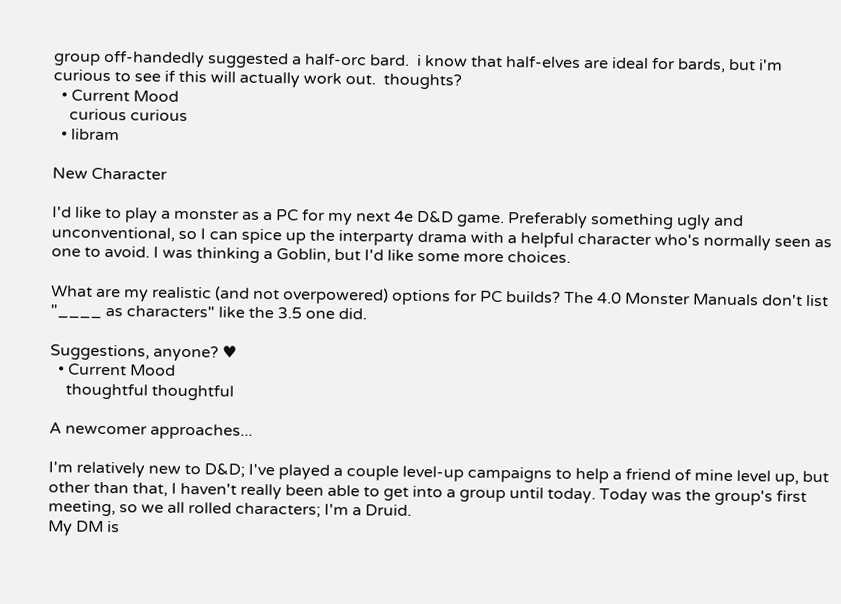group off-handedly suggested a half-orc bard.  i know that half-elves are ideal for bards, but i'm curious to see if this will actually work out.  thoughts?
  • Current Mood
    curious curious
  • libram

New Character

I'd like to play a monster as a PC for my next 4e D&D game. Preferably something ugly and unconventional, so I can spice up the interparty drama with a helpful character who's normally seen as one to avoid. I was thinking a Goblin, but I'd like some more choices.

What are my realistic (and not overpowered) options for PC builds? The 4.0 Monster Manuals don't list "____ as characters" like the 3.5 one did.

Suggestions, anyone? ♥
  • Current Mood
    thoughtful thoughtful

A newcomer approaches...

I'm relatively new to D&D; I've played a couple level-up campaigns to help a friend of mine level up, but other than that, I haven't really been able to get into a group until today. Today was the group's first meeting, so we all rolled characters; I'm a Druid.
My DM is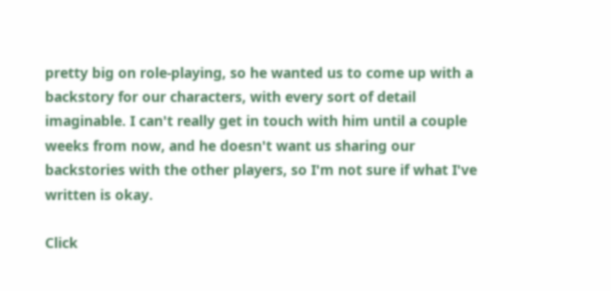pretty big on role-playing, so he wanted us to come up with a backstory for our characters, with every sort of detail imaginable. I can't really get in touch with him until a couple weeks from now, and he doesn't want us sharing our backstories with the other players, so I'm not sure if what I've written is okay.

Click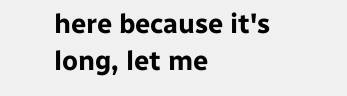here because it's long, let me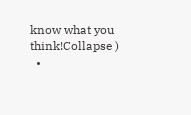know what you think!Collapse )
  •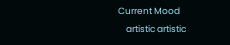Current Mood
    artistic artistic